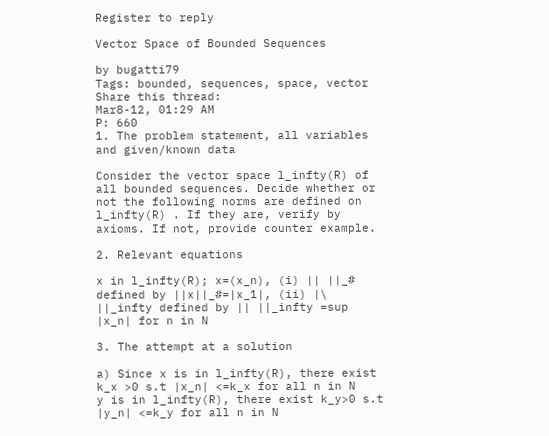Register to reply

Vector Space of Bounded Sequences

by bugatti79
Tags: bounded, sequences, space, vector
Share this thread:
Mar8-12, 01:29 AM
P: 660
1. The problem statement, all variables and given/known data

Consider the vector space l_infty(R) of all bounded sequences. Decide whether or not the following norms are defined on l_infty(R) . If they are, verify by axioms. If not, provide counter example.

2. Relevant equations

x in l_infty(R); x=(x_n), (i) || ||_# defined by ||x||_#=|x_1|, (ii) |\ ||_infty defined by || ||_infty =sup |x_n| for n in N

3. The attempt at a solution

a) Since x is in l_infty(R), there exist k_x >0 s.t |x_n| <=k_x for all n in N
y is in l_infty(R), there exist k_y>0 s.t |y_n| <=k_y for all n in N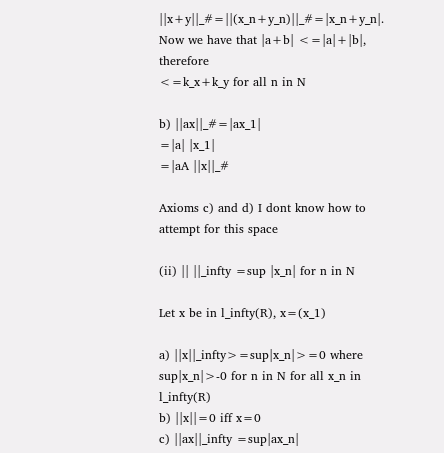||x+y||_#=||(x_n+y_n)||_#=|x_n+y_n|. Now we have that |a+b| <=|a|+|b|, therefore
<=k_x+k_y for all n in N

b) ||ax||_#=|ax_1|
=|a| |x_1|
=|aA ||x||_#

Axioms c) and d) I dont know how to attempt for this space

(ii) || ||_infty =sup |x_n| for n in N

Let x be in l_infty(R), x=(x_1)

a) ||x||_infty>=sup|x_n|>=0 where sup|x_n|>-0 for n in N for all x_n in l_infty(R)
b) ||x||=0 iff x=0
c) ||ax||_infty =sup|ax_n|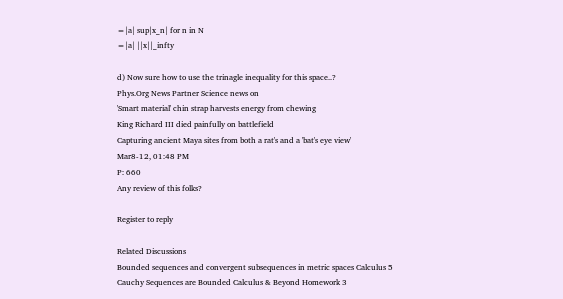=|a| sup|x_n| for n in N
=|a| ||x||_infty

d) Now sure how to use the trinagle inequality for this space..?
Phys.Org News Partner Science news on
'Smart material' chin strap harvests energy from chewing
King Richard III died painfully on battlefield
Capturing ancient Maya sites from both a rat's and a 'bat's eye view'
Mar8-12, 01:48 PM
P: 660
Any review of this folks?

Register to reply

Related Discussions
Bounded sequences and convergent subsequences in metric spaces Calculus 5
Cauchy Sequences are Bounded Calculus & Beyond Homework 3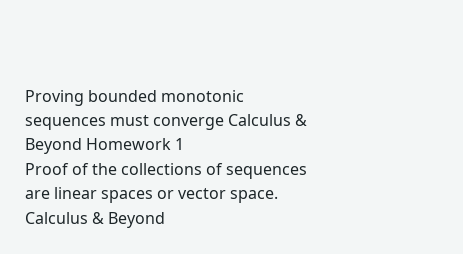Proving bounded monotonic sequences must converge Calculus & Beyond Homework 1
Proof of the collections of sequences are linear spaces or vector space. Calculus & Beyond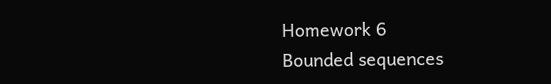Homework 6
Bounded sequences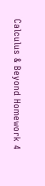Calculus & Beyond Homework 4